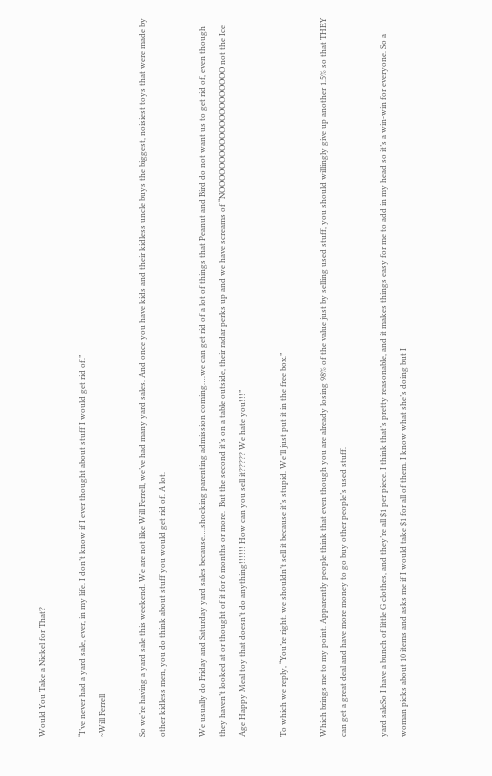Would You Take a Nickel for That?

“I’ve never had a yard sale, ever, in my life. I don’t know if I ever thought about stuff I would get rid of.”
~Will Ferrell

So we’re having a yard sale this weekend. We are not like Will Ferrell, we’ve had many yard sales. And once you have kids and their kidless uncle buys the biggest, noisiest toys that were made by other kidless men, you do think about stuff you would get rid of. A lot.

We usually do Friday and Saturday yard sales because….shocking parenting admission coming….we can get rid of a lot of things that Peanut and Bird do not want us to get rid of, even though they haven’t looked at or thought of it for 6 months or more.  But the second it’s on a table outside, their radar perks up and we have screams of “NOOOOOOOOOOOOOOOOOOOOO not the Ice Age Happy Meal toy that doesn’t do anything!!!!!! How can you sell it????? We hate you!!!”

To which we reply, “You’re right. we shouldn’t sell it because it’s stupid. We’ll just put it in the free box.”

Which brings me to my point. Apparently people think that even though you are already losing 98% of the value just by selling used stuff, you should willingly give up another 1.5% so that THEY can get a great deal and have more money to go buy other people’s used stuff.

yard saleSo I have a bunch of little G clothes, and they’re all $1 per piece. I think that’s pretty reasonable, and it makes things easy for me to add in my head so it’s a win-win for everyone. So a woman picks about 10 items and asks me if I would take $1 for all of them. I know what she’s doing but I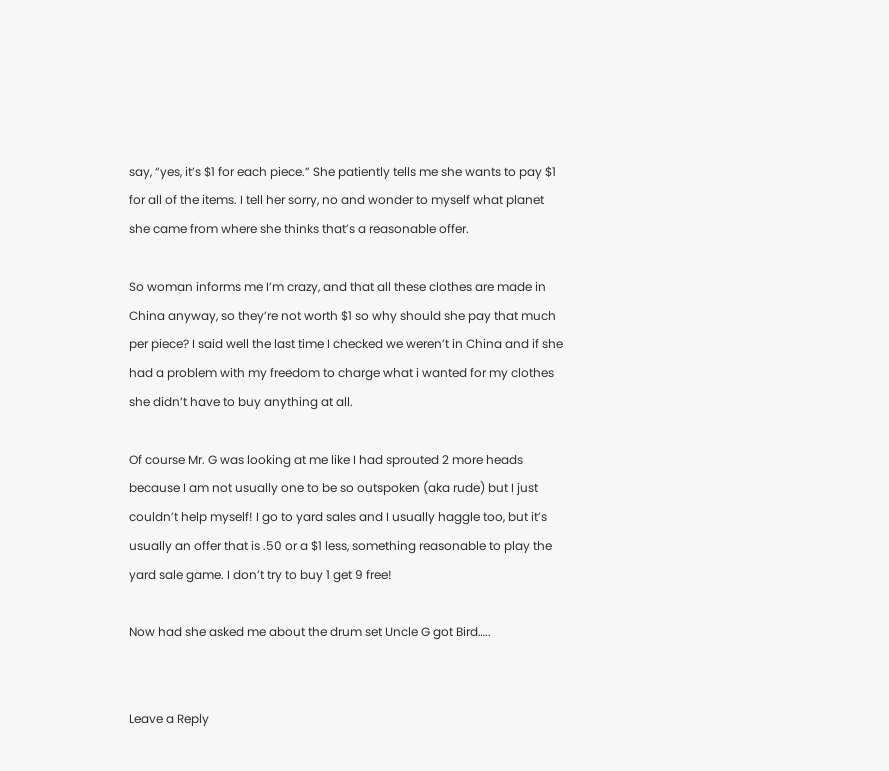say, “yes, it’s $1 for each piece.” She patiently tells me she wants to pay $1 for all of the items. I tell her sorry, no and wonder to myself what planet she came from where she thinks that’s a reasonable offer.

So woman informs me I’m crazy, and that all these clothes are made in China anyway, so they’re not worth $1 so why should she pay that much per piece? I said well the last time I checked we weren’t in China and if she had a problem with my freedom to charge what i wanted for my clothes she didn’t have to buy anything at all.

Of course Mr. G was looking at me like I had sprouted 2 more heads because I am not usually one to be so outspoken (aka rude) but I just couldn’t help myself! I go to yard sales and I usually haggle too, but it’s usually an offer that is .50 or a $1 less, something reasonable to play the yard sale game. I don’t try to buy 1 get 9 free!

Now had she asked me about the drum set Uncle G got Bird…..


Leave a Reply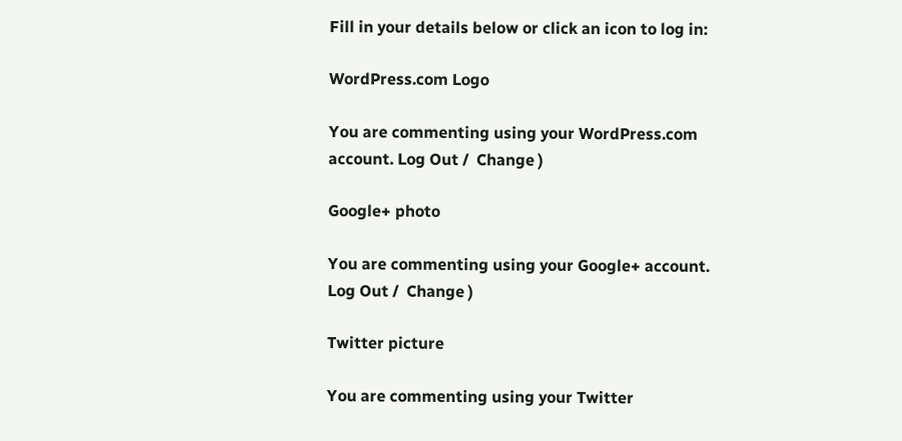Fill in your details below or click an icon to log in:

WordPress.com Logo

You are commenting using your WordPress.com account. Log Out /  Change )

Google+ photo

You are commenting using your Google+ account. Log Out /  Change )

Twitter picture

You are commenting using your Twitter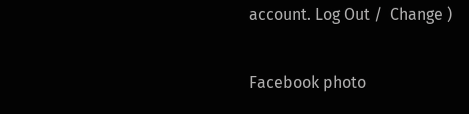account. Log Out /  Change )

Facebook photo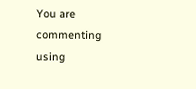You are commenting using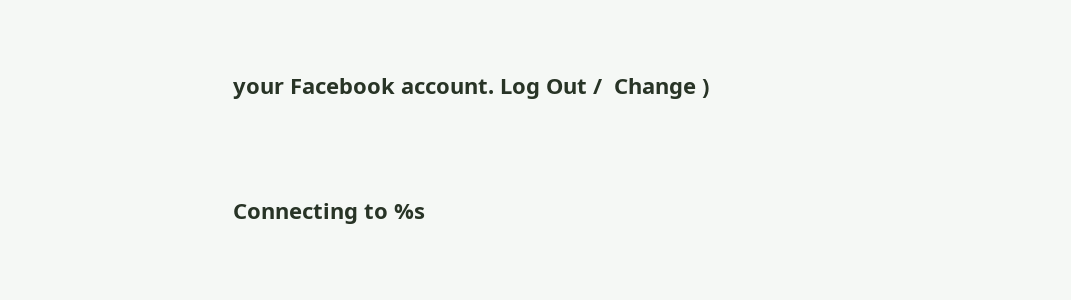your Facebook account. Log Out /  Change )


Connecting to %s